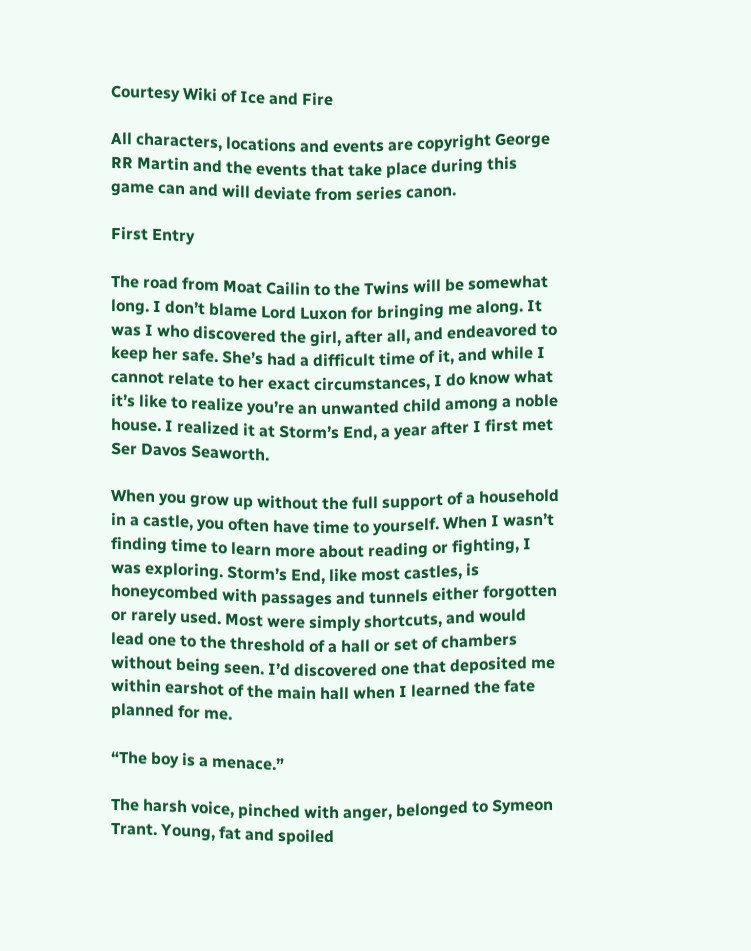Courtesy Wiki of Ice and Fire

All characters, locations and events are copyright George RR Martin and the events that take place during this game can and will deviate from series canon.

First Entry

The road from Moat Cailin to the Twins will be somewhat long. I don’t blame Lord Luxon for bringing me along. It was I who discovered the girl, after all, and endeavored to keep her safe. She’s had a difficult time of it, and while I cannot relate to her exact circumstances, I do know what it’s like to realize you’re an unwanted child among a noble house. I realized it at Storm’s End, a year after I first met Ser Davos Seaworth.

When you grow up without the full support of a household in a castle, you often have time to yourself. When I wasn’t finding time to learn more about reading or fighting, I was exploring. Storm’s End, like most castles, is honeycombed with passages and tunnels either forgotten or rarely used. Most were simply shortcuts, and would lead one to the threshold of a hall or set of chambers without being seen. I’d discovered one that deposited me within earshot of the main hall when I learned the fate planned for me.

“The boy is a menace.”

The harsh voice, pinched with anger, belonged to Symeon Trant. Young, fat and spoiled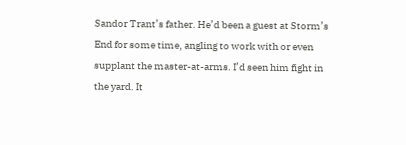Sandor Trant’s father. He’d been a guest at Storm’s End for some time, angling to work with or even supplant the master-at-arms. I’d seen him fight in the yard. It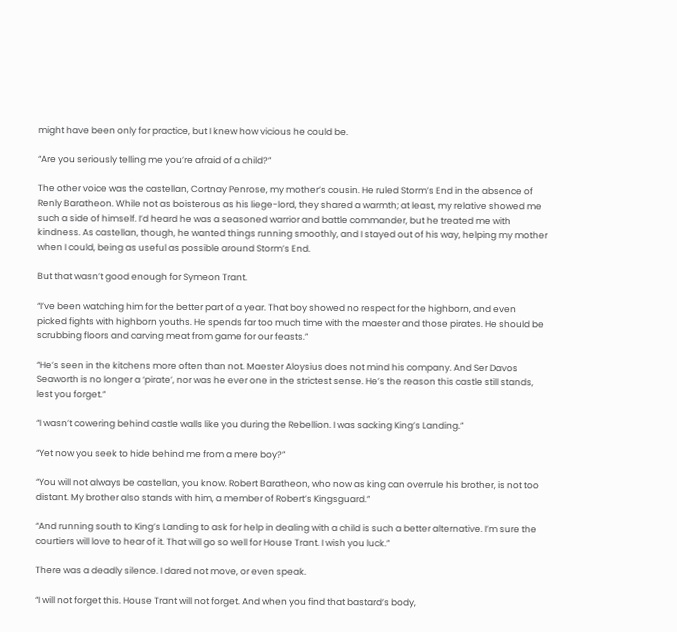might have been only for practice, but I knew how vicious he could be.

“Are you seriously telling me you’re afraid of a child?”

The other voice was the castellan, Cortnay Penrose, my mother’s cousin. He ruled Storm’s End in the absence of Renly Baratheon. While not as boisterous as his liege-lord, they shared a warmth; at least, my relative showed me such a side of himself. I’d heard he was a seasoned warrior and battle commander, but he treated me with kindness. As castellan, though, he wanted things running smoothly, and I stayed out of his way, helping my mother when I could, being as useful as possible around Storm’s End.

But that wasn’t good enough for Symeon Trant.

“I’ve been watching him for the better part of a year. That boy showed no respect for the highborn, and even picked fights with highborn youths. He spends far too much time with the maester and those pirates. He should be scrubbing floors and carving meat from game for our feasts.”

“He’s seen in the kitchens more often than not. Maester Aloysius does not mind his company. And Ser Davos Seaworth is no longer a ‘pirate’, nor was he ever one in the strictest sense. He’s the reason this castle still stands, lest you forget.”

“I wasn’t cowering behind castle walls like you during the Rebellion. I was sacking King’s Landing.”

“Yet now you seek to hide behind me from a mere boy?”

“You will not always be castellan, you know. Robert Baratheon, who now as king can overrule his brother, is not too distant. My brother also stands with him, a member of Robert’s Kingsguard.”

“And running south to King’s Landing to ask for help in dealing with a child is such a better alternative. I’m sure the courtiers will love to hear of it. That will go so well for House Trant. I wish you luck.”

There was a deadly silence. I dared not move, or even speak.

“I will not forget this. House Trant will not forget. And when you find that bastard’s body,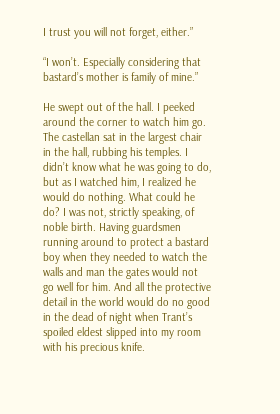I trust you will not forget, either.”

“I won’t. Especially considering that bastard’s mother is family of mine.”

He swept out of the hall. I peeked around the corner to watch him go. The castellan sat in the largest chair in the hall, rubbing his temples. I didn’t know what he was going to do, but as I watched him, I realized he would do nothing. What could he do? I was not, strictly speaking, of noble birth. Having guardsmen running around to protect a bastard boy when they needed to watch the walls and man the gates would not go well for him. And all the protective detail in the world would do no good in the dead of night when Trant’s spoiled eldest slipped into my room with his precious knife.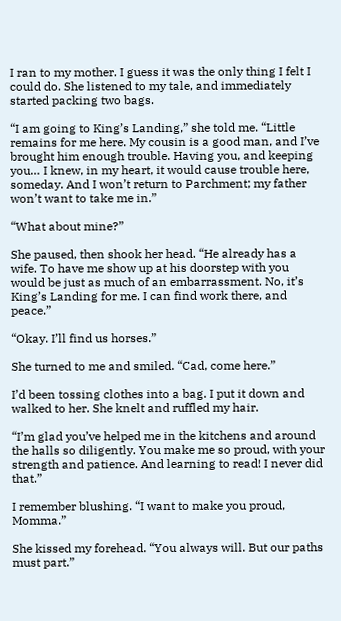I ran to my mother. I guess it was the only thing I felt I could do. She listened to my tale, and immediately started packing two bags.

“I am going to King’s Landing,” she told me. “Little remains for me here. My cousin is a good man, and I’ve brought him enough trouble. Having you, and keeping you… I knew, in my heart, it would cause trouble here, someday. And I won’t return to Parchment; my father won’t want to take me in.”

“What about mine?”

She paused, then shook her head. “He already has a wife. To have me show up at his doorstep with you would be just as much of an embarrassment. No, it’s King’s Landing for me. I can find work there, and peace.”

“Okay. I’ll find us horses.”

She turned to me and smiled. “Cad, come here.”

I’d been tossing clothes into a bag. I put it down and walked to her. She knelt and ruffled my hair.

“I’m glad you’ve helped me in the kitchens and around the halls so diligently. You make me so proud, with your strength and patience. And learning to read! I never did that.”

I remember blushing. “I want to make you proud, Momma.”

She kissed my forehead. “You always will. But our paths must part.”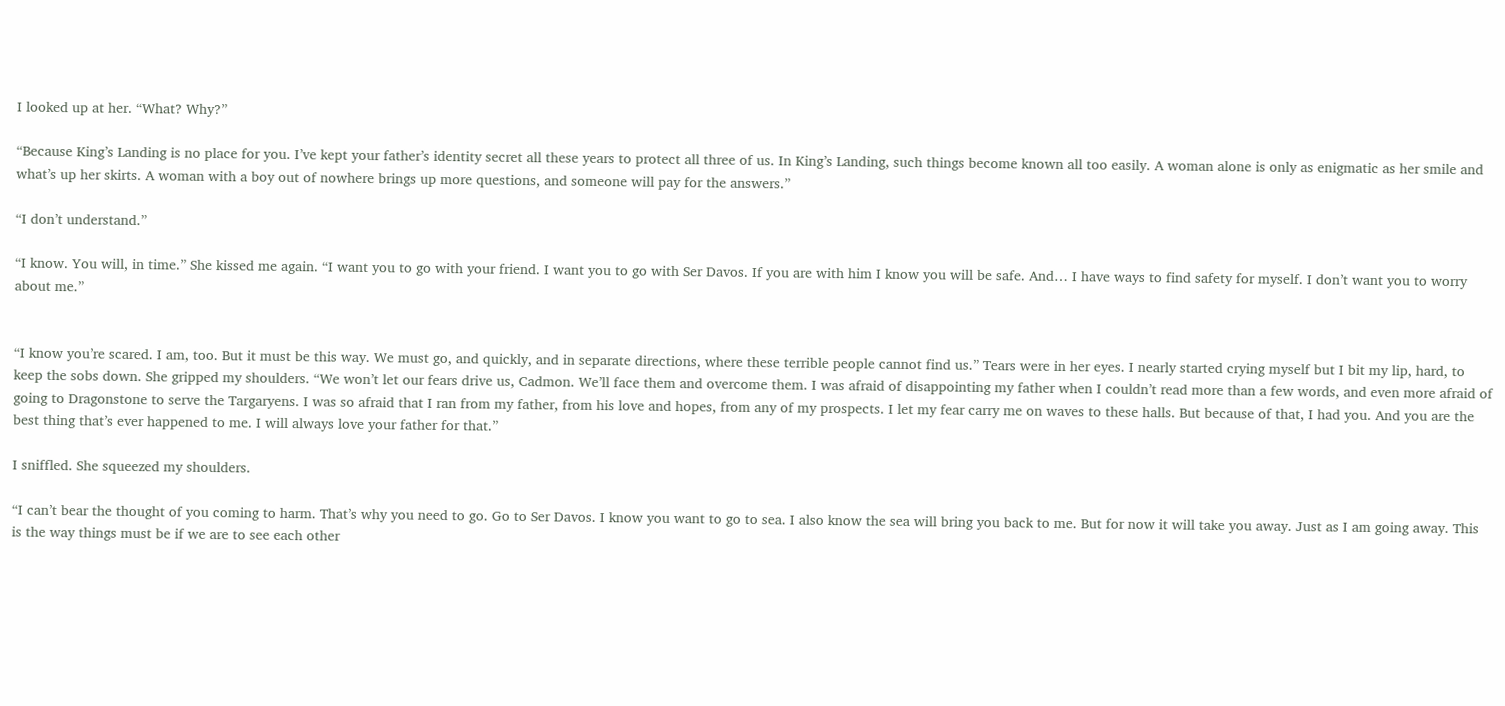I looked up at her. “What? Why?”

“Because King’s Landing is no place for you. I’ve kept your father’s identity secret all these years to protect all three of us. In King’s Landing, such things become known all too easily. A woman alone is only as enigmatic as her smile and what’s up her skirts. A woman with a boy out of nowhere brings up more questions, and someone will pay for the answers.”

“I don’t understand.”

“I know. You will, in time.” She kissed me again. “I want you to go with your friend. I want you to go with Ser Davos. If you are with him I know you will be safe. And… I have ways to find safety for myself. I don’t want you to worry about me.”


“I know you’re scared. I am, too. But it must be this way. We must go, and quickly, and in separate directions, where these terrible people cannot find us.” Tears were in her eyes. I nearly started crying myself but I bit my lip, hard, to keep the sobs down. She gripped my shoulders. “We won’t let our fears drive us, Cadmon. We’ll face them and overcome them. I was afraid of disappointing my father when I couldn’t read more than a few words, and even more afraid of going to Dragonstone to serve the Targaryens. I was so afraid that I ran from my father, from his love and hopes, from any of my prospects. I let my fear carry me on waves to these halls. But because of that, I had you. And you are the best thing that’s ever happened to me. I will always love your father for that.”

I sniffled. She squeezed my shoulders.

“I can’t bear the thought of you coming to harm. That’s why you need to go. Go to Ser Davos. I know you want to go to sea. I also know the sea will bring you back to me. But for now it will take you away. Just as I am going away. This is the way things must be if we are to see each other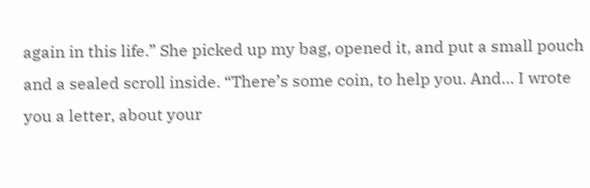again in this life.” She picked up my bag, opened it, and put a small pouch and a sealed scroll inside. “There’s some coin, to help you. And… I wrote you a letter, about your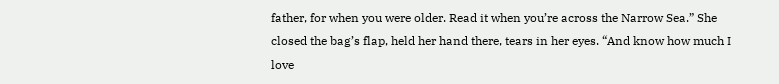father, for when you were older. Read it when you’re across the Narrow Sea.” She closed the bag’s flap, held her hand there, tears in her eyes. “And know how much I love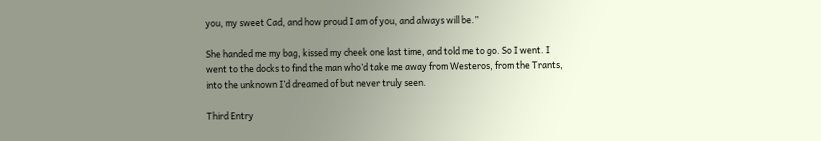you, my sweet Cad, and how proud I am of you, and always will be.”

She handed me my bag, kissed my cheek one last time, and told me to go. So I went. I went to the docks to find the man who’d take me away from Westeros, from the Trants, into the unknown I’d dreamed of but never truly seen.

Third Entry